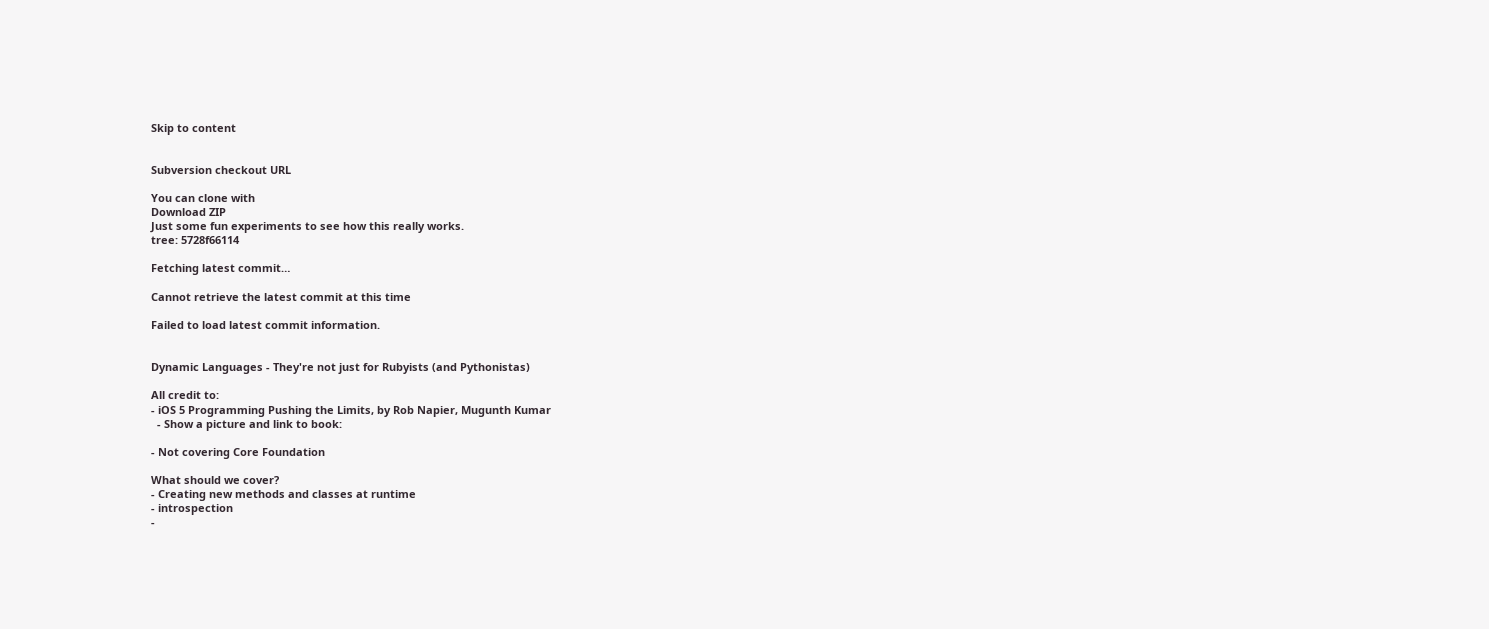Skip to content


Subversion checkout URL

You can clone with
Download ZIP
Just some fun experiments to see how this really works.
tree: 5728f66114

Fetching latest commit…

Cannot retrieve the latest commit at this time

Failed to load latest commit information.


Dynamic Languages - They're not just for Rubyists (and Pythonistas)

All credit to:
- iOS 5 Programming Pushing the Limits, by Rob Napier, Mugunth Kumar
  - Show a picture and link to book:

- Not covering Core Foundation

What should we cover?
- Creating new methods and classes at runtime
- introspection
-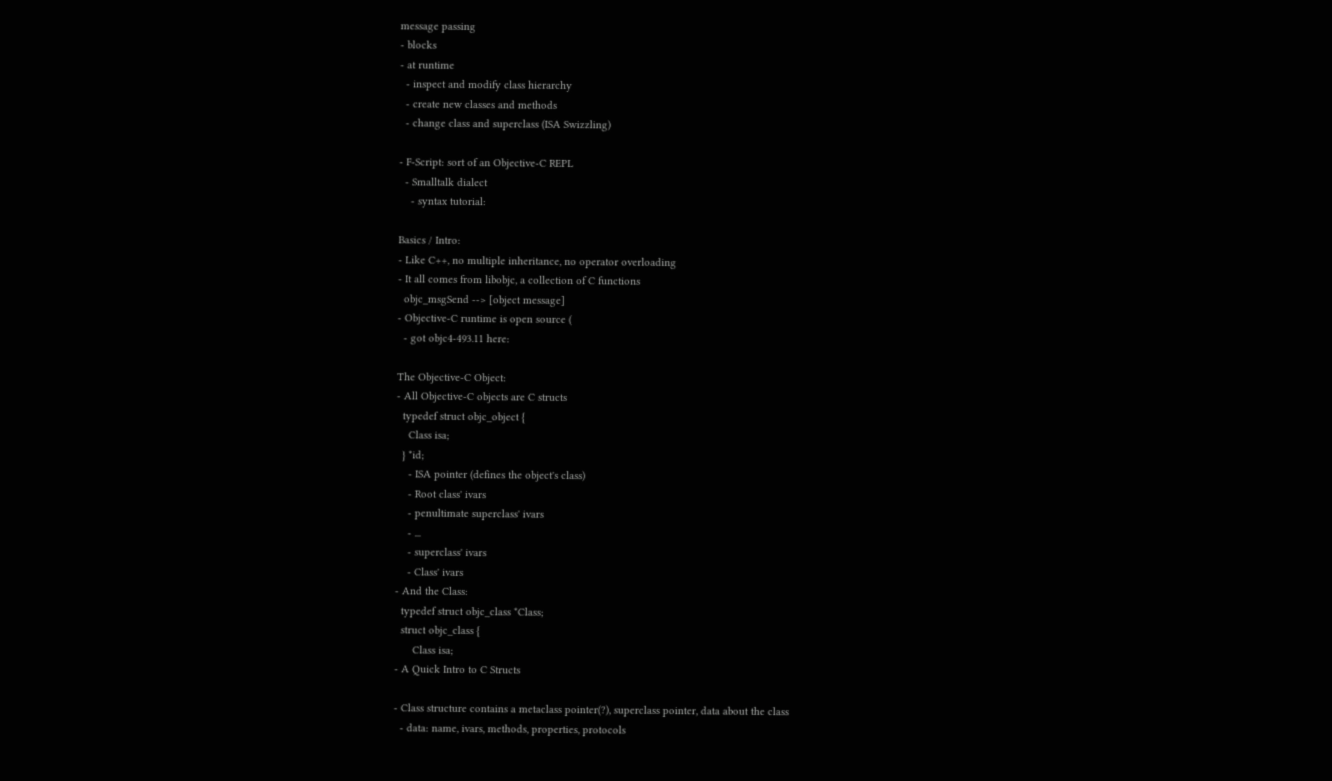message passing
- blocks
- at runtime
  - inspect and modify class hierarchy
  - create new classes and methods
  - change class and superclass (ISA Swizzling)

- F-Script: sort of an Objective-C REPL
  - Smalltalk dialect
    - syntax tutorial:

Basics / Intro:
- Like C++, no multiple inheritance, no operator overloading
- It all comes from libobjc, a collection of C functions
  objc_msgSend --> [object message]
- Objective-C runtime is open source (
  - got objc4-493.11 here:

The Objective-C Object:
- All Objective-C objects are C structs
  typedef struct objc_object {
    Class isa;
  } *id;
    - ISA pointer (defines the object's class)
    - Root class' ivars
    - penultimate superclass' ivars
    - ...
    - superclass' ivars
    - Class' ivars
- And the Class:
  typedef struct objc_class *Class;
  struct objc_class {
      Class isa;
- A Quick Intro to C Structs

- Class structure contains a metaclass pointer(?), superclass pointer, data about the class
  - data: name, ivars, methods, properties, protocols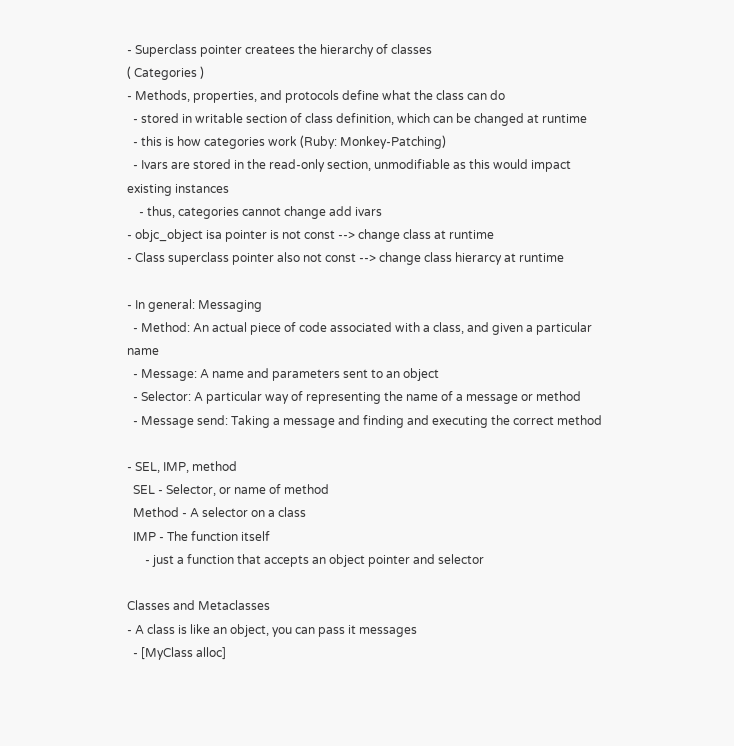- Superclass pointer createes the hierarchy of classes
( Categories )
- Methods, properties, and protocols define what the class can do
  - stored in writable section of class definition, which can be changed at runtime
  - this is how categories work (Ruby: Monkey-Patching)
  - Ivars are stored in the read-only section, unmodifiable as this would impact existing instances
    - thus, categories cannot change add ivars
- objc_object isa pointer is not const --> change class at runtime
- Class superclass pointer also not const --> change class hierarcy at runtime

- In general: Messaging
  - Method: An actual piece of code associated with a class, and given a particular name
  - Message: A name and parameters sent to an object
  - Selector: A particular way of representing the name of a message or method
  - Message send: Taking a message and finding and executing the correct method

- SEL, IMP, method
  SEL - Selector, or name of method
  Method - A selector on a class
  IMP - The function itself
      - just a function that accepts an object pointer and selector

Classes and Metaclasses
- A class is like an object, you can pass it messages
  - [MyClass alloc]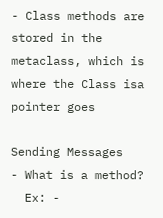- Class methods are stored in the metaclass, which is where the Class isa pointer goes

Sending Messages
- What is a method?
  Ex: -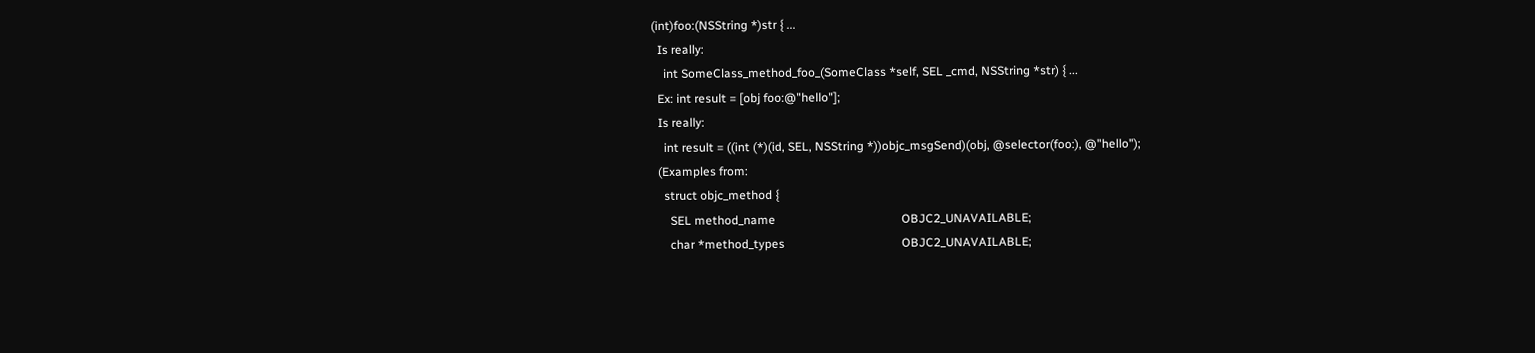(int)foo:(NSString *)str { ...
  Is really:
    int SomeClass_method_foo_(SomeClass *self, SEL _cmd, NSString *str) { ...
  Ex: int result = [obj foo:@"hello"];
  Is really:
    int result = ((int (*)(id, SEL, NSString *))objc_msgSend)(obj, @selector(foo:), @"hello");
  (Examples from:
    struct objc_method {
      SEL method_name                                          OBJC2_UNAVAILABLE;
      char *method_types                                       OBJC2_UNAVAILABLE;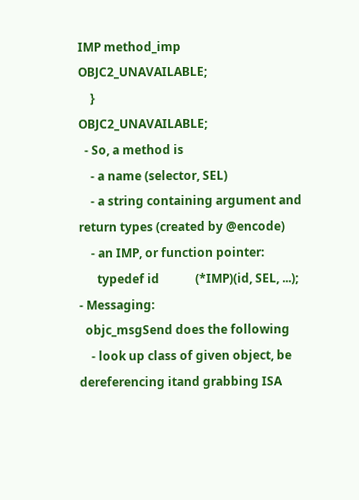IMP method_imp                                           OBJC2_UNAVAILABLE;
    }                                                          OBJC2_UNAVAILABLE;
  - So, a method is
    - a name (selector, SEL)
    - a string containing argument and return types (created by @encode)
    - an IMP, or function pointer:
      typedef id            (*IMP)(id, SEL, ...);
- Messaging:
  objc_msgSend does the following
    - look up class of given object, be dereferencing itand grabbing ISA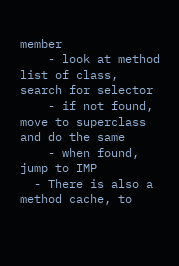member
    - look at method list of class, search for selector
    - if not found, move to superclass and do the same
    - when found, jump to IMP
  - There is also a method cache, to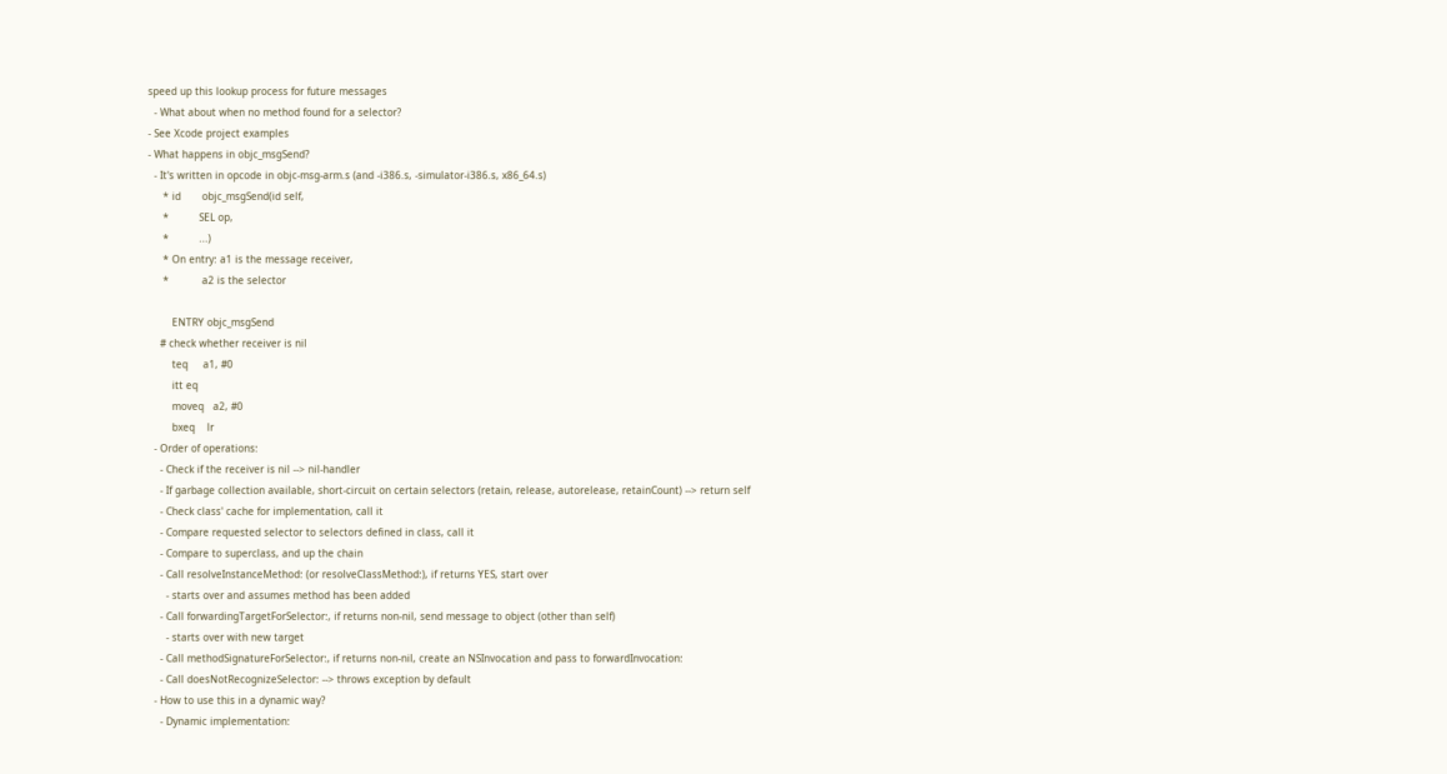speed up this lookup process for future messages
  - What about when no method found for a selector?
- See Xcode project examples
- What happens in objc_msgSend?
  - It's written in opcode in objc-msg-arm.s (and -i386.s, -simulator-i386.s, x86_64.s)
     * id       objc_msgSend(id self,
     *          SEL op,
     *          ...)
     * On entry: a1 is the message receiver,
     *           a2 is the selector

        ENTRY objc_msgSend
    # check whether receiver is nil
        teq     a1, #0
        itt eq
        moveq   a2, #0
        bxeq    lr
  - Order of operations:
    - Check if the receiver is nil --> nil-handler
    - If garbage collection available, short-circuit on certain selectors (retain, release, autorelease, retainCount) --> return self
    - Check class' cache for implementation, call it
    - Compare requested selector to selectors defined in class, call it
    - Compare to superclass, and up the chain
    - Call resolveInstanceMethod: (or resolveClassMethod:), if returns YES, start over
      - starts over and assumes method has been added
    - Call forwardingTargetForSelector:, if returns non-nil, send message to object (other than self)
      - starts over with new target
    - Call methodSignatureForSelector:, if returns non-nil, create an NSInvocation and pass to forwardInvocation:
    - Call doesNotRecognizeSelector: --> throws exception by default
  - How to use this in a dynamic way?
    - Dynamic implementation: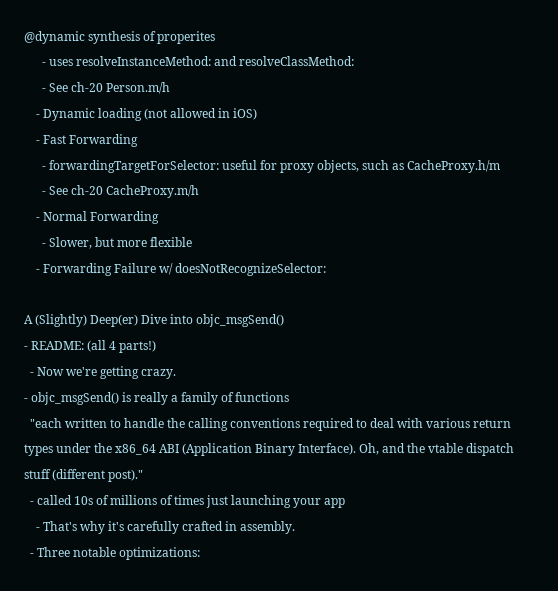@dynamic synthesis of properites
      - uses resolveInstanceMethod: and resolveClassMethod:
      - See ch-20 Person.m/h
    - Dynamic loading (not allowed in iOS)
    - Fast Forwarding
      - forwardingTargetForSelector: useful for proxy objects, such as CacheProxy.h/m
      - See ch-20 CacheProxy.m/h
    - Normal Forwarding
      - Slower, but more flexible
    - Forwarding Failure w/ doesNotRecognizeSelector:

A (Slightly) Deep(er) Dive into objc_msgSend()
- README: (all 4 parts!)
  - Now we're getting crazy.
- objc_msgSend() is really a family of functions
  "each written to handle the calling conventions required to deal with various return types under the x86_64 ABI (Application Binary Interface). Oh, and the vtable dispatch stuff (different post)."
  - called 10s of millions of times just launching your app
    - That's why it's carefully crafted in assembly.
  - Three notable optimizations: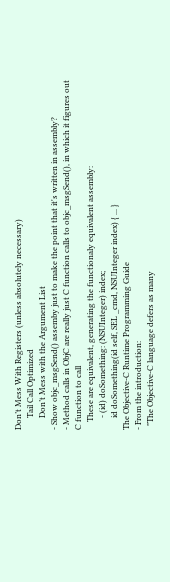Don’t Mess With Registers (unless absolutely necessary)
      Tail Call Optimized
      Don’t Mess with the Argument List
- Show objc_msgSend() assemby just to make the point that it's written in assembly?
- Method calls in ObjC are really just C function calls to objc_msgSend(), in which it figures out C function to call
    These are equivalent, generating the functionaly equivalent assembly:
      - (id) doSomething: (NSUInteger) index;
      id doSomething(id self, SEL _cmd, NSUInteger index) { ... }
The Objective-C Runtime Programming Guide
- From the introduction:
  "The Objective-C language defers as many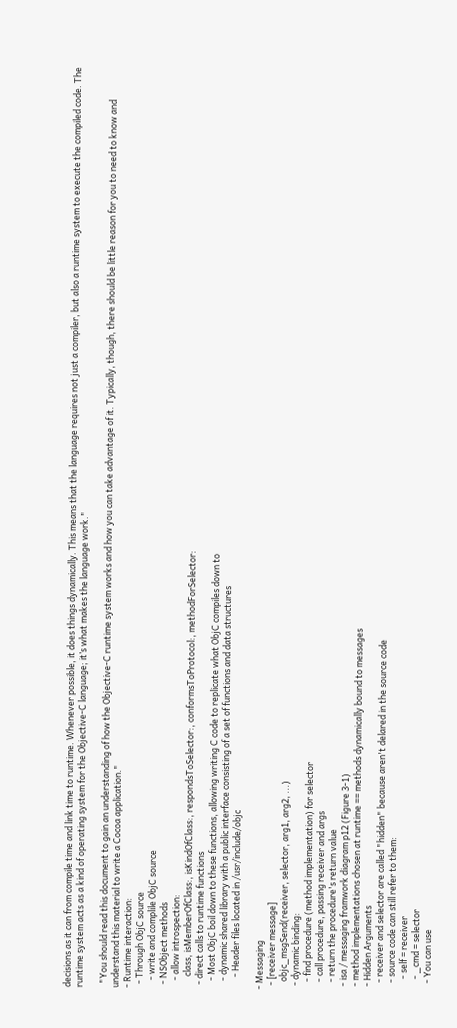decisions as it can from compile time and link time to runtime. Whenever possible, it does things dynamically. This means that the language requires not just a compiler, but also a runtime system to execute the compiled code. The runtime system acts as a kind of operating system for the Objective-C language; it’s what makes the language work."

  "You should read this document to gain an understanding of how the Objective-C runtime system works and how you can take advantage of it. Typically, though, there should be little reason for you to need to know and understand this material to write a Cocoa application."
- Runtime interaction:
  - Through ObjC source
    - write and complile ObjC source
  - NSObject methods
    - allow introspection:
      class, isMemberOfClass:, isKindOfClass:, respondsToSelector:, conformsToProtocol:, methodForSelector:
  - direct calls to runtime functions
    - Most ObjC boil down to these functions, allowing writing C code to replicate what ObjC compiles down to
    - dynamic shared library with a public interface consisting of a set of functions and data structures
      - Header files located in /usr/include/objc

- Messaging
  - [receiver message]
    objc_msgSend(receiver, selector, arg1, arg2, ...)
  - dynamic binding:
    - find procedure (method implementation) for selector
    - call procedure, passing receiver and args
    - return the procedure's return value
  - isa / messaging framwork diagram p12 (Figure 3-1)
  - method implementations chosen at runtime == methods dynamically bound to messages
  - Hidden Arguments
    - receiver and selector are called "hidden" because aren't delared in the source code
    - source code can still refer to them:
      - self = receiver
      - _cmd = selector
    - You can use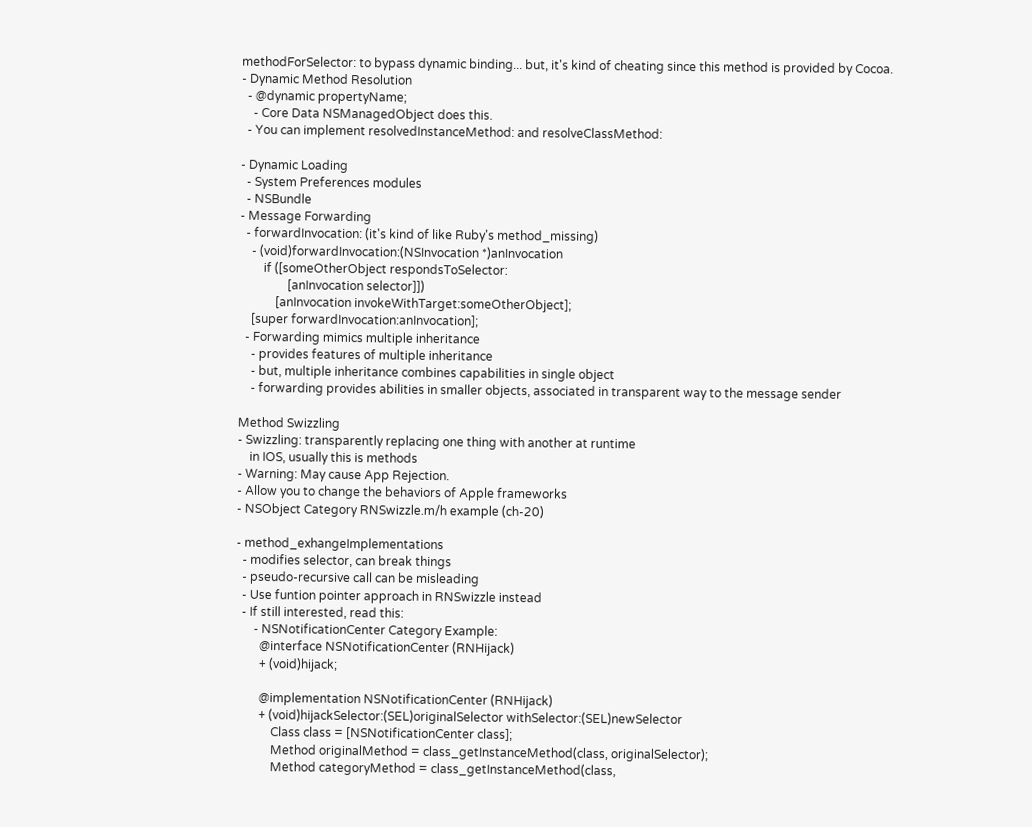methodForSelector: to bypass dynamic binding... but, it's kind of cheating since this method is provided by Cocoa.
- Dynamic Method Resolution
  - @dynamic propertyName;
    - Core Data NSManagedObject does this.
  - You can implement resolvedInstanceMethod: and resolveClassMethod:

- Dynamic Loading
  - System Preferences modules
  - NSBundle
- Message Forwarding
  - forwardInvocation: (it's kind of like Ruby's method_missing)
    - (void)forwardInvocation:(NSInvocation *)anInvocation
        if ([someOtherObject respondsToSelector:
                [anInvocation selector]])
            [anInvocation invokeWithTarget:someOtherObject];
    [super forwardInvocation:anInvocation];
  - Forwarding mimics multiple inheritance
    - provides features of multiple inheritance
    - but, multiple inheritance combines capabilities in single object
    - forwarding provides abilities in smaller objects, associated in transparent way to the message sender

Method Swizzling
- Swizzling: transparently replacing one thing with another at runtime
    in IOS, usually this is methods
- Warning: May cause App Rejection.
- Allow you to change the behaviors of Apple frameworks
- NSObject Category RNSwizzle.m/h example (ch-20)

- method_exhangeImplementations
  - modifies selector, can break things
  - pseudo-recursive call can be misleading
  - Use funtion pointer approach in RNSwizzle instead
  - If still interested, read this:
      - NSNotificationCenter Category Example:
        @interface NSNotificationCenter (RNHijack)
        + (void)hijack;

        @implementation NSNotificationCenter (RNHijack)
        + (void)hijackSelector:(SEL)originalSelector withSelector:(SEL)newSelector
            Class class = [NSNotificationCenter class];
            Method originalMethod = class_getInstanceMethod(class, originalSelector);
            Method categoryMethod = class_getInstanceMethod(class,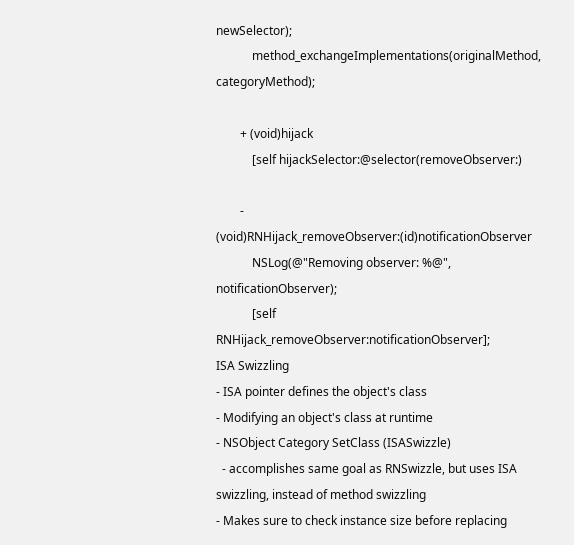newSelector);
            method_exchangeImplementations(originalMethod, categoryMethod);

        + (void)hijack
            [self hijackSelector:@selector(removeObserver:)

        - (void)RNHijack_removeObserver:(id)notificationObserver
            NSLog(@"Removing observer: %@", notificationObserver);
            [self RNHijack_removeObserver:notificationObserver];
ISA Swizzling
- ISA pointer defines the object's class
- Modifying an object's class at runtime
- NSObject Category SetClass (ISASwizzle)
  - accomplishes same goal as RNSwizzle, but uses ISA swizzling, instead of method swizzling
- Makes sure to check instance size before replacing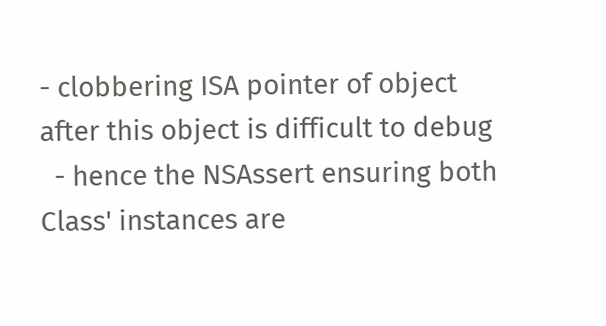- clobbering ISA pointer of object after this object is difficult to debug
  - hence the NSAssert ensuring both Class' instances are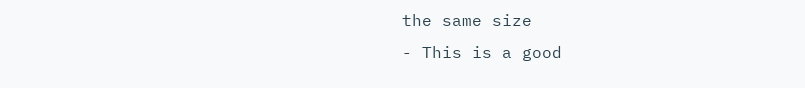the same size
- This is a good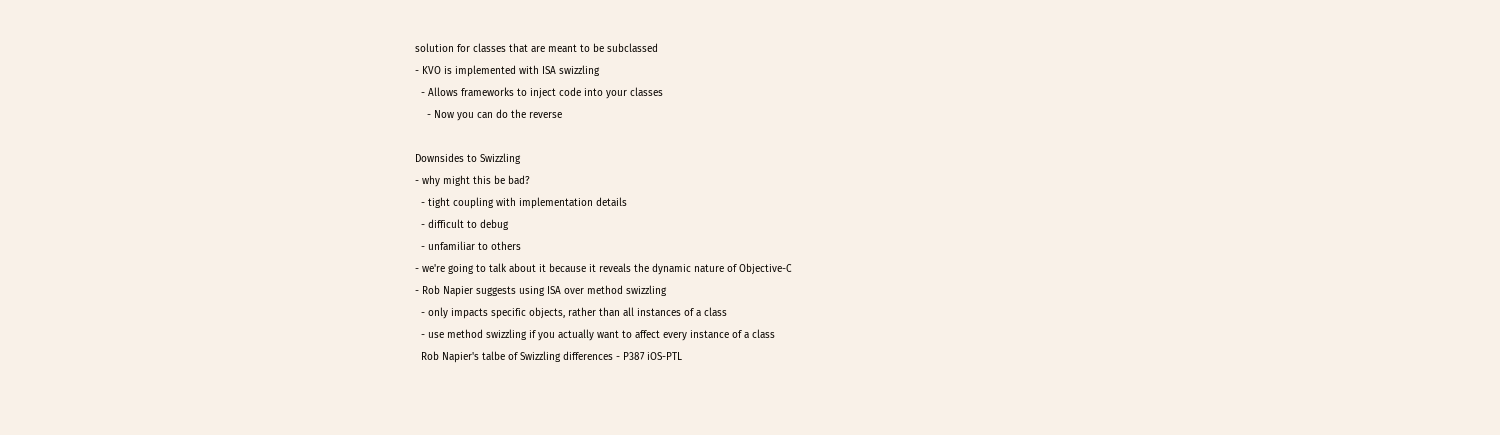solution for classes that are meant to be subclassed
- KVO is implemented with ISA swizzling
  - Allows frameworks to inject code into your classes
    - Now you can do the reverse

Downsides to Swizzling
- why might this be bad?
  - tight coupling with implementation details
  - difficult to debug
  - unfamiliar to others
- we're going to talk about it because it reveals the dynamic nature of Objective-C
- Rob Napier suggests using ISA over method swizzling
  - only impacts specific objects, rather than all instances of a class
  - use method swizzling if you actually want to affect every instance of a class
  Rob Napier's talbe of Swizzling differences - P387 iOS-PTL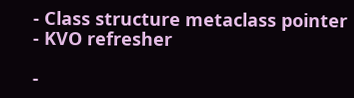- Class structure metaclass pointer
- KVO refresher

-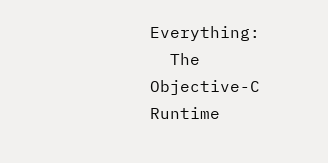Everything:
  The Objective-C Runtime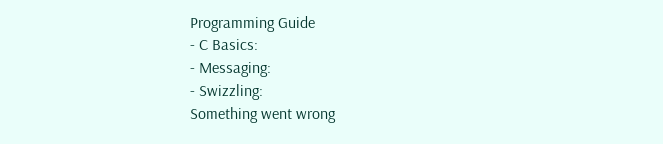Programming Guide
- C Basics:
- Messaging:
- Swizzling:
Something went wrong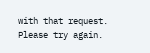with that request. Please try again.